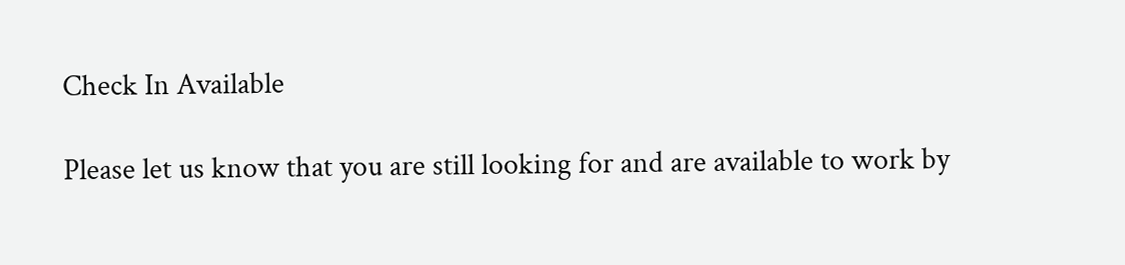Check In Available

Please let us know that you are still looking for and are available to work by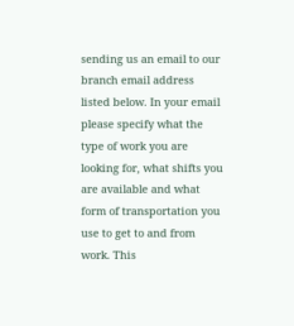sending us an email to our branch email address listed below. In your email please specify what the type of work you are looking for, what shifts you are available and what form of transportation you use to get to and from work. This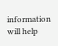information will help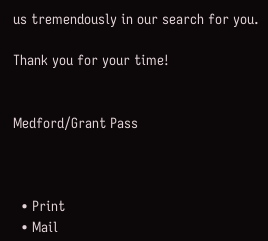us tremendously in our search for you.

Thank you for your time!


Medford/Grant Pass



  • Print
  • Mail